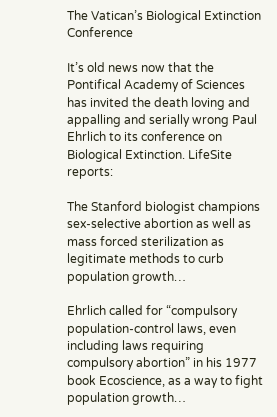The Vatican’s Biological Extinction Conference

It’s old news now that the Pontifical Academy of Sciences has invited the death loving and appalling and serially wrong Paul Ehrlich to its conference on Biological Extinction. LifeSite reports:

The Stanford biologist champions sex-selective abortion as well as mass forced sterilization as legitimate methods to curb population growth…

Ehrlich called for “compulsory population-control laws, even including laws requiring compulsory abortion” in his 1977 book Ecoscience, as a way to fight population growth…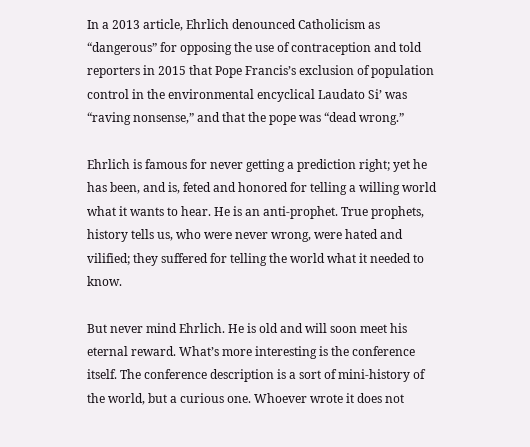In a 2013 article, Ehrlich denounced Catholicism as “dangerous” for opposing the use of contraception and told reporters in 2015 that Pope Francis’s exclusion of population control in the environmental encyclical Laudato Si’ was “raving nonsense,” and that the pope was “dead wrong.”

Ehrlich is famous for never getting a prediction right; yet he has been, and is, feted and honored for telling a willing world what it wants to hear. He is an anti-prophet. True prophets, history tells us, who were never wrong, were hated and vilified; they suffered for telling the world what it needed to know.

But never mind Ehrlich. He is old and will soon meet his eternal reward. What’s more interesting is the conference itself. The conference description is a sort of mini-history of the world, but a curious one. Whoever wrote it does not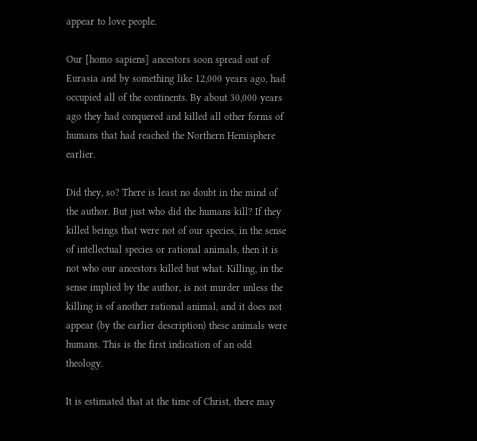appear to love people.

Our [homo sapiens] ancestors soon spread out of Eurasia and by something like 12,000 years ago, had occupied all of the continents. By about 30,000 years ago they had conquered and killed all other forms of humans that had reached the Northern Hemisphere earlier.

Did they, so? There is least no doubt in the mind of the author. But just who did the humans kill? If they killed beings that were not of our species, in the sense of intellectual species or rational animals, then it is not who our ancestors killed but what. Killing, in the sense implied by the author, is not murder unless the killing is of another rational animal, and it does not appear (by the earlier description) these animals were humans. This is the first indication of an odd theology.

It is estimated that at the time of Christ, there may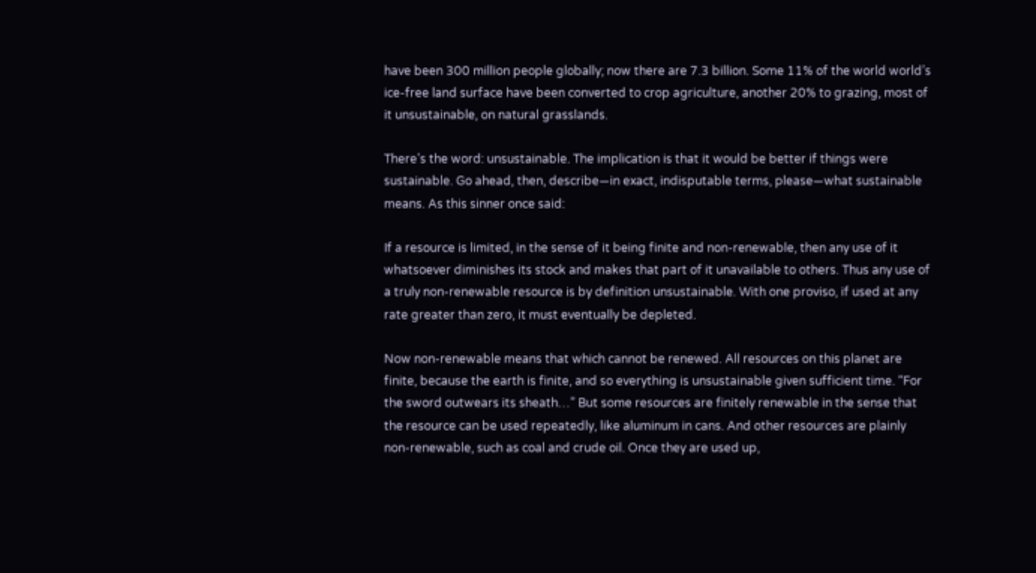have been 300 million people globally; now there are 7.3 billion. Some 11% of the world world’s ice-free land surface have been converted to crop agriculture, another 20% to grazing, most of it unsustainable, on natural grasslands.

There’s the word: unsustainable. The implication is that it would be better if things were sustainable. Go ahead, then, describe—in exact, indisputable terms, please—what sustainable means. As this sinner once said:

If a resource is limited, in the sense of it being finite and non-renewable, then any use of it whatsoever diminishes its stock and makes that part of it unavailable to others. Thus any use of a truly non-renewable resource is by definition unsustainable. With one proviso, if used at any rate greater than zero, it must eventually be depleted.

Now non-renewable means that which cannot be renewed. All resources on this planet are finite, because the earth is finite, and so everything is unsustainable given sufficient time. “For the sword outwears its sheath…” But some resources are finitely renewable in the sense that the resource can be used repeatedly, like aluminum in cans. And other resources are plainly non-renewable, such as coal and crude oil. Once they are used up,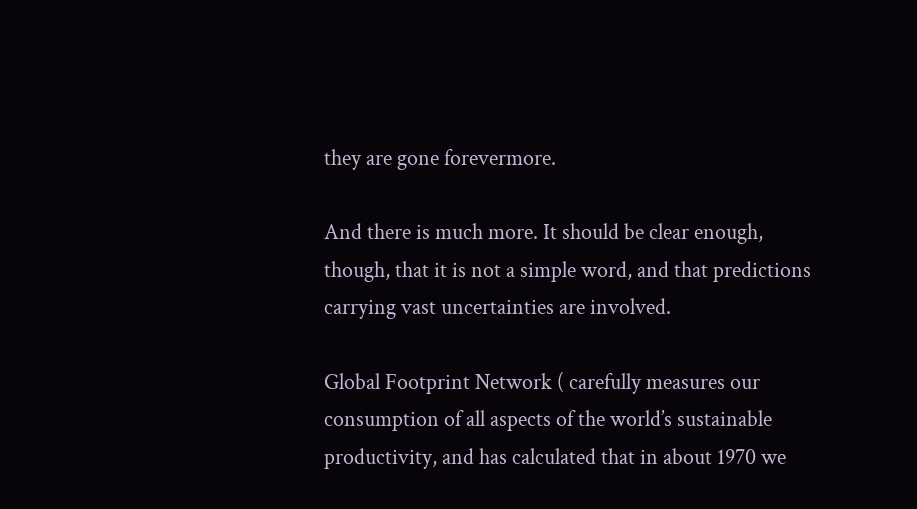they are gone forevermore.

And there is much more. It should be clear enough, though, that it is not a simple word, and that predictions carrying vast uncertainties are involved.

Global Footprint Network ( carefully measures our consumption of all aspects of the world’s sustainable productivity, and has calculated that in about 1970 we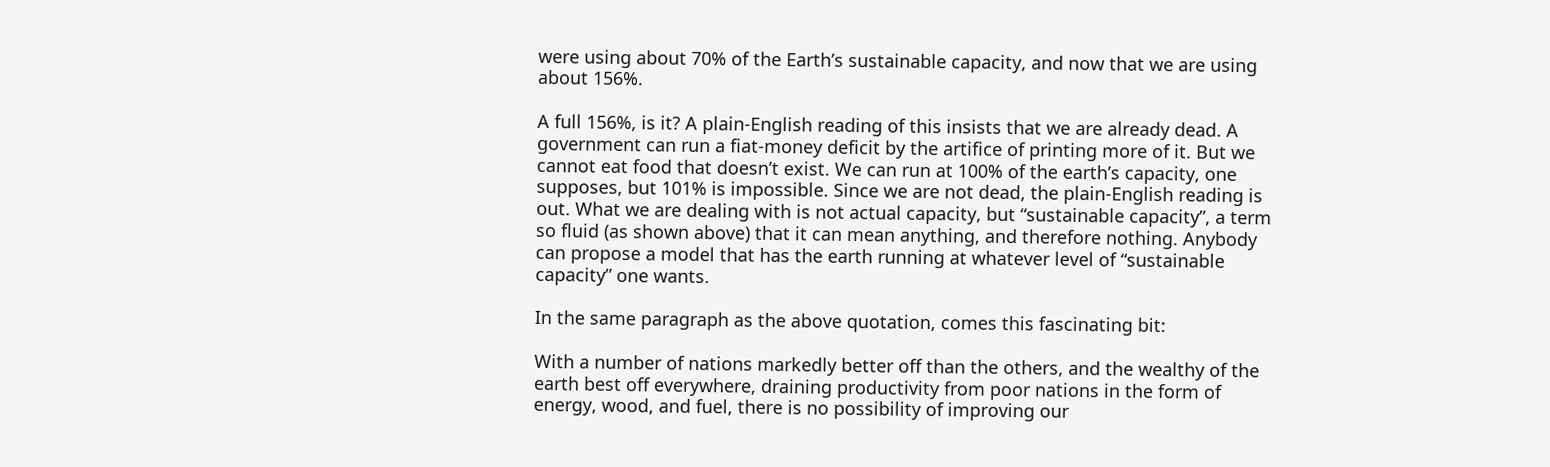were using about 70% of the Earth’s sustainable capacity, and now that we are using about 156%.

A full 156%, is it? A plain-English reading of this insists that we are already dead. A government can run a fiat-money deficit by the artifice of printing more of it. But we cannot eat food that doesn’t exist. We can run at 100% of the earth’s capacity, one supposes, but 101% is impossible. Since we are not dead, the plain-English reading is out. What we are dealing with is not actual capacity, but “sustainable capacity”, a term so fluid (as shown above) that it can mean anything, and therefore nothing. Anybody can propose a model that has the earth running at whatever level of “sustainable capacity” one wants.

In the same paragraph as the above quotation, comes this fascinating bit:

With a number of nations markedly better off than the others, and the wealthy of the earth best off everywhere, draining productivity from poor nations in the form of energy, wood, and fuel, there is no possibility of improving our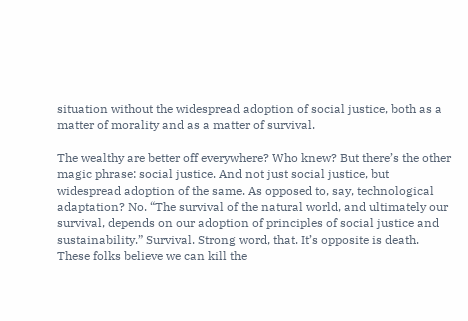situation without the widespread adoption of social justice, both as a matter of morality and as a matter of survival.

The wealthy are better off everywhere? Who knew? But there’s the other magic phrase: social justice. And not just social justice, but widespread adoption of the same. As opposed to, say, technological adaptation? No. “The survival of the natural world, and ultimately our survival, depends on our adoption of principles of social justice and sustainability.” Survival. Strong word, that. It’s opposite is death. These folks believe we can kill the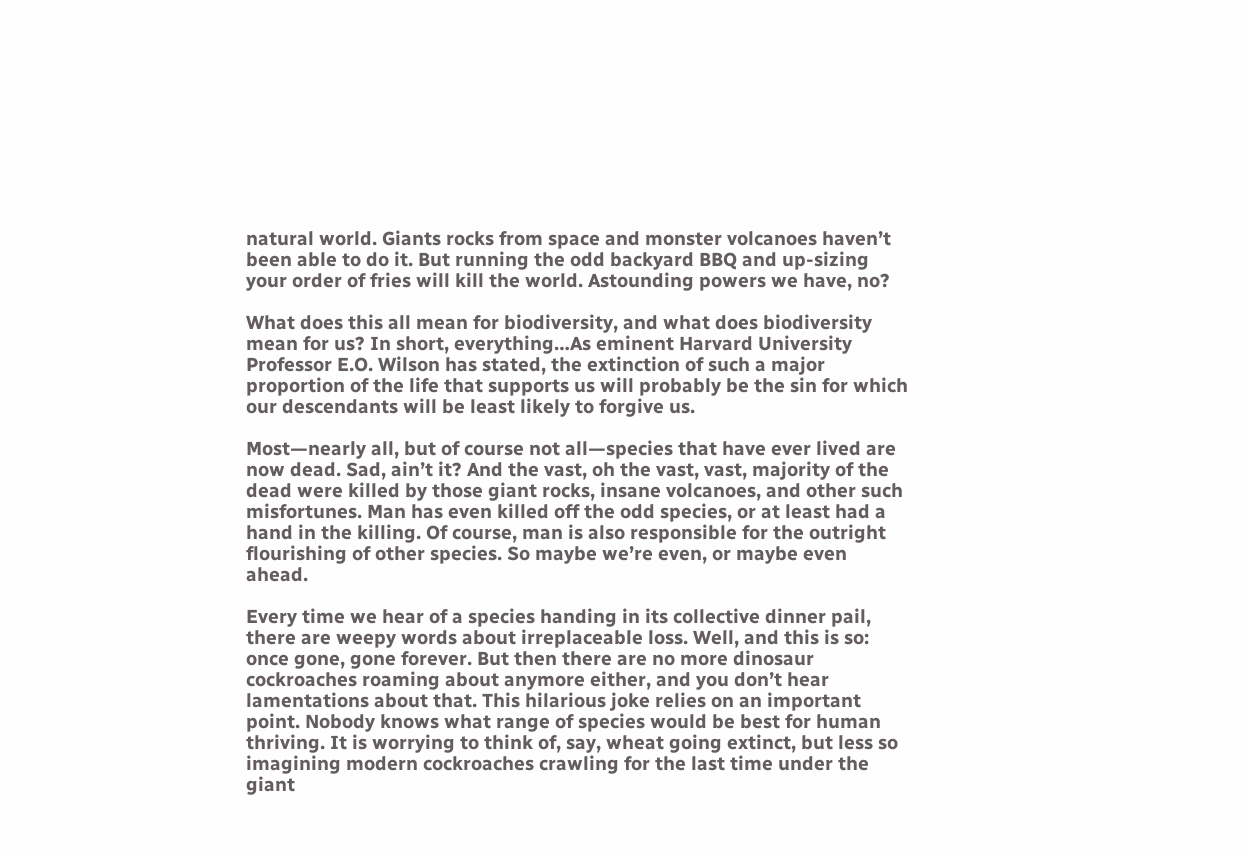natural world. Giants rocks from space and monster volcanoes haven’t been able to do it. But running the odd backyard BBQ and up-sizing your order of fries will kill the world. Astounding powers we have, no?

What does this all mean for biodiversity, and what does biodiversity mean for us? In short, everything…As eminent Harvard University Professor E.O. Wilson has stated, the extinction of such a major proportion of the life that supports us will probably be the sin for which our descendants will be least likely to forgive us.

Most—nearly all, but of course not all—species that have ever lived are now dead. Sad, ain’t it? And the vast, oh the vast, vast, majority of the dead were killed by those giant rocks, insane volcanoes, and other such misfortunes. Man has even killed off the odd species, or at least had a hand in the killing. Of course, man is also responsible for the outright flourishing of other species. So maybe we’re even, or maybe even ahead.

Every time we hear of a species handing in its collective dinner pail, there are weepy words about irreplaceable loss. Well, and this is so: once gone, gone forever. But then there are no more dinosaur cockroaches roaming about anymore either, and you don’t hear lamentations about that. This hilarious joke relies on an important point. Nobody knows what range of species would be best for human thriving. It is worrying to think of, say, wheat going extinct, but less so imagining modern cockroaches crawling for the last time under the giant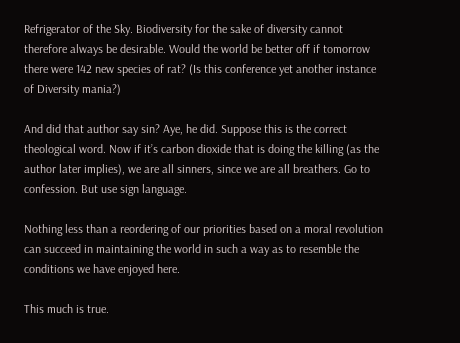Refrigerator of the Sky. Biodiversity for the sake of diversity cannot therefore always be desirable. Would the world be better off if tomorrow there were 142 new species of rat? (Is this conference yet another instance of Diversity mania?)

And did that author say sin? Aye, he did. Suppose this is the correct theological word. Now if it’s carbon dioxide that is doing the killing (as the author later implies), we are all sinners, since we are all breathers. Go to confession. But use sign language.

Nothing less than a reordering of our priorities based on a moral revolution can succeed in maintaining the world in such a way as to resemble the conditions we have enjoyed here.

This much is true.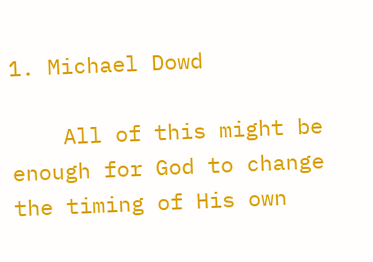1. Michael Dowd

    All of this might be enough for God to change the timing of His own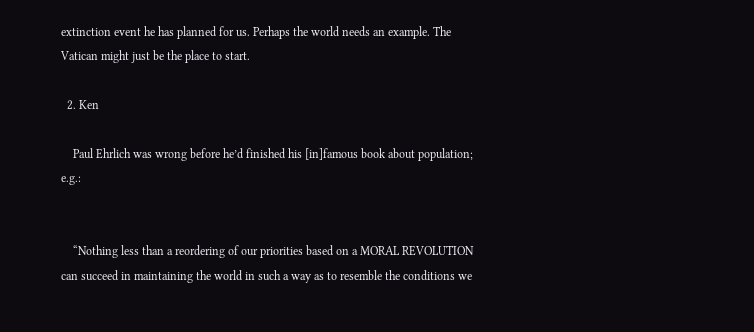extinction event he has planned for us. Perhaps the world needs an example. The Vatican might just be the place to start.

  2. Ken

    Paul Ehrlich was wrong before he’d finished his [in]famous book about population; e.g.:


    “Nothing less than a reordering of our priorities based on a MORAL REVOLUTION can succeed in maintaining the world in such a way as to resemble the conditions we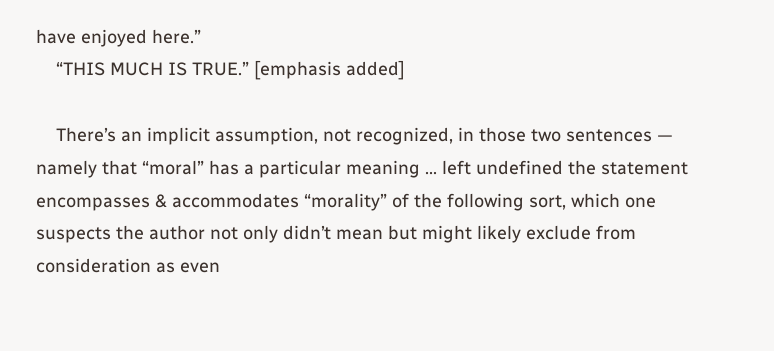have enjoyed here.”
    “THIS MUCH IS TRUE.” [emphasis added]

    There’s an implicit assumption, not recognized, in those two sentences — namely that “moral” has a particular meaning … left undefined the statement encompasses & accommodates “morality” of the following sort, which one suspects the author not only didn’t mean but might likely exclude from consideration as even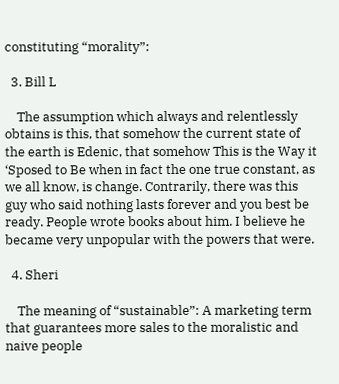constituting “morality”:

  3. Bill L

    The assumption which always and relentlessly obtains is this, that somehow the current state of the earth is Edenic, that somehow This is the Way it ‘Sposed to Be when in fact the one true constant, as we all know, is change. Contrarily, there was this guy who said nothing lasts forever and you best be ready. People wrote books about him. I believe he became very unpopular with the powers that were.

  4. Sheri

    The meaning of “sustainable”: A marketing term that guarantees more sales to the moralistic and naive people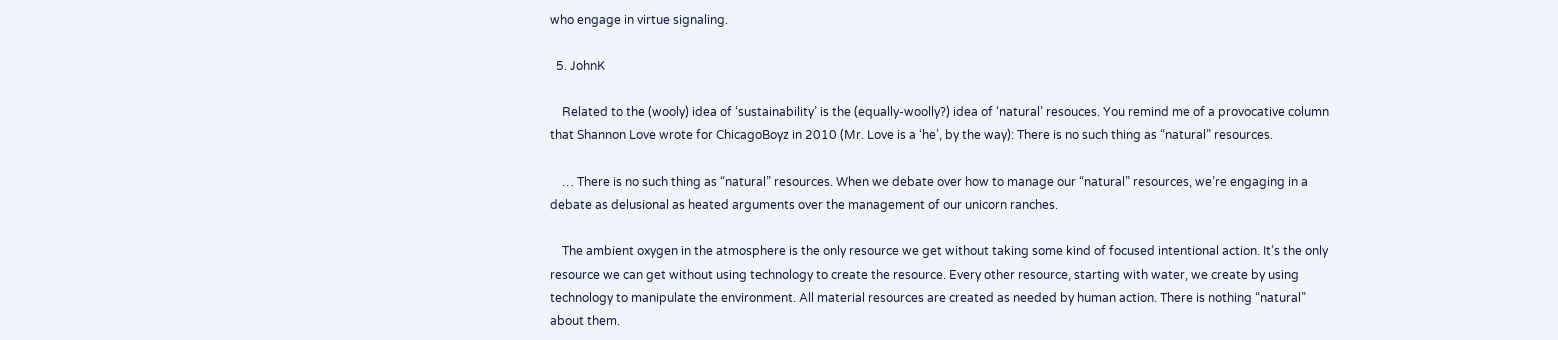who engage in virtue signaling.

  5. JohnK

    Related to the (wooly) idea of ‘sustainability’ is the (equally-woolly?) idea of ‘natural’ resouces. You remind me of a provocative column that Shannon Love wrote for ChicagoBoyz in 2010 (Mr. Love is a ‘he’, by the way): There is no such thing as “natural” resources.

    … There is no such thing as “natural” resources. When we debate over how to manage our “natural” resources, we’re engaging in a debate as delusional as heated arguments over the management of our unicorn ranches.

    The ambient oxygen in the atmosphere is the only resource we get without taking some kind of focused intentional action. It’s the only resource we can get without using technology to create the resource. Every other resource, starting with water, we create by using technology to manipulate the environment. All material resources are created as needed by human action. There is nothing “natural” about them.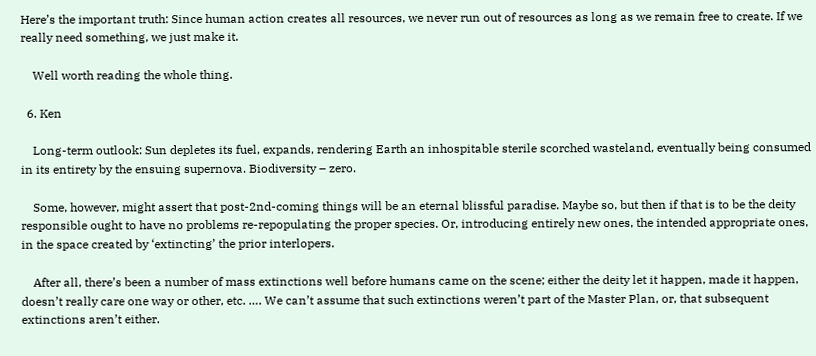Here’s the important truth: Since human action creates all resources, we never run out of resources as long as we remain free to create. If we really need something, we just make it.

    Well worth reading the whole thing.

  6. Ken

    Long-term outlook: Sun depletes its fuel, expands, rendering Earth an inhospitable sterile scorched wasteland, eventually being consumed in its entirety by the ensuing supernova. Biodiversity – zero.

    Some, however, might assert that post-2nd-coming things will be an eternal blissful paradise. Maybe so, but then if that is to be the deity responsible ought to have no problems re-repopulating the proper species. Or, introducing entirely new ones, the intended appropriate ones, in the space created by ‘extincting’ the prior interlopers.

    After all, there’s been a number of mass extinctions well before humans came on the scene; either the deity let it happen, made it happen, doesn’t really care one way or other, etc. …. We can’t assume that such extinctions weren’t part of the Master Plan, or, that subsequent extinctions aren’t either.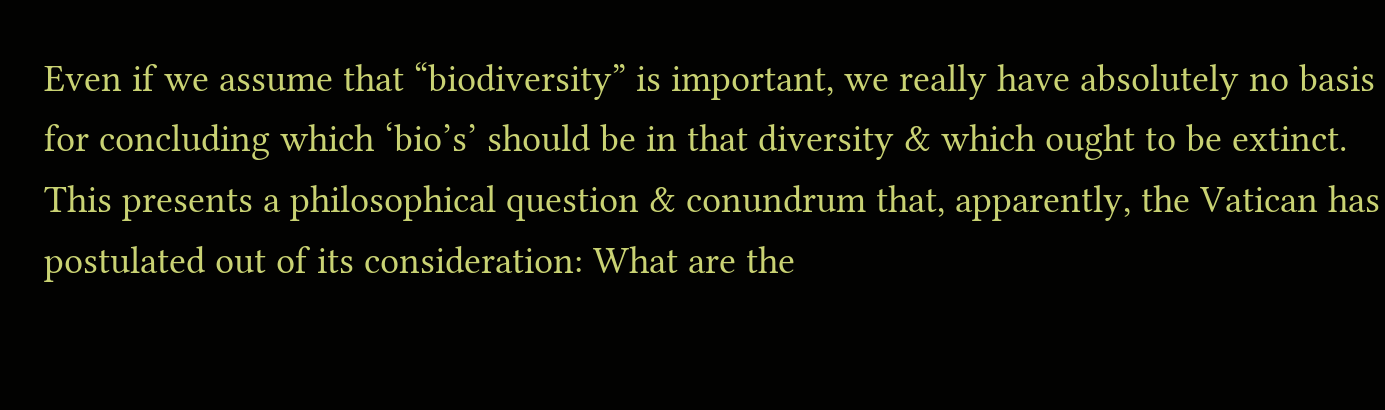Even if we assume that “biodiversity” is important, we really have absolutely no basis for concluding which ‘bio’s’ should be in that diversity & which ought to be extinct. This presents a philosophical question & conundrum that, apparently, the Vatican has postulated out of its consideration: What are the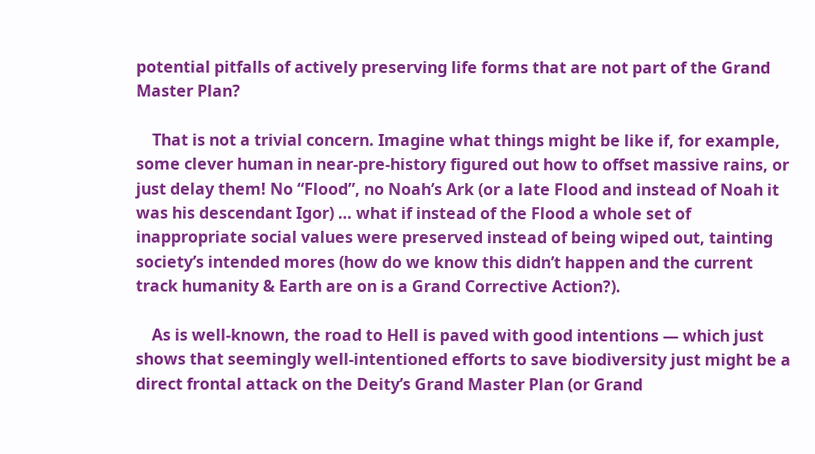potential pitfalls of actively preserving life forms that are not part of the Grand Master Plan?

    That is not a trivial concern. Imagine what things might be like if, for example, some clever human in near-pre-history figured out how to offset massive rains, or just delay them! No “Flood”, no Noah’s Ark (or a late Flood and instead of Noah it was his descendant Igor) … what if instead of the Flood a whole set of inappropriate social values were preserved instead of being wiped out, tainting society’s intended mores (how do we know this didn’t happen and the current track humanity & Earth are on is a Grand Corrective Action?).

    As is well-known, the road to Hell is paved with good intentions — which just shows that seemingly well-intentioned efforts to save biodiversity just might be a direct frontal attack on the Deity’s Grand Master Plan (or Grand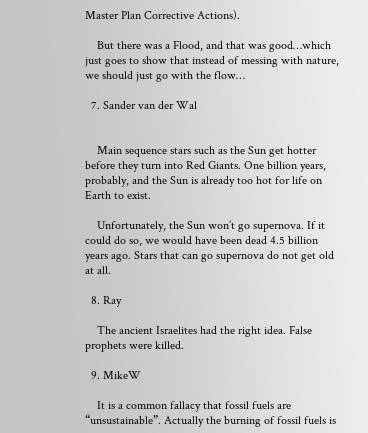Master Plan Corrective Actions).

    But there was a Flood, and that was good…which just goes to show that instead of messing with nature, we should just go with the flow…

  7. Sander van der Wal


    Main sequence stars such as the Sun get hotter before they turn into Red Giants. One billion years, probably, and the Sun is already too hot for life on Earth to exist.

    Unfortunately, the Sun won’t go supernova. If it could do so, we would have been dead 4.5 billion years ago. Stars that can go supernova do not get old at all.

  8. Ray

    The ancient Israelites had the right idea. False prophets were killed.

  9. MikeW

    It is a common fallacy that fossil fuels are “unsustainable”. Actually the burning of fossil fuels is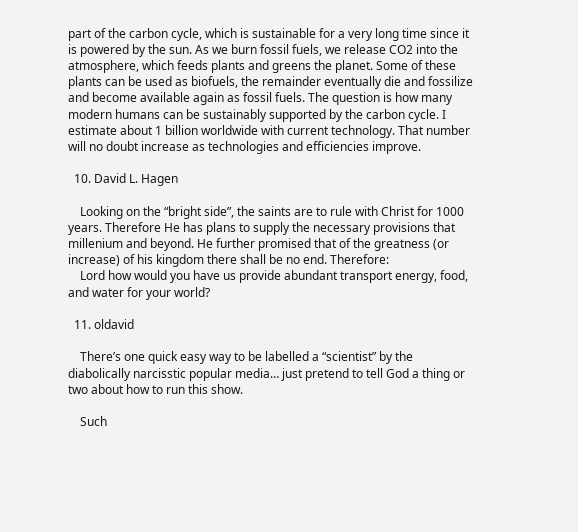part of the carbon cycle, which is sustainable for a very long time since it is powered by the sun. As we burn fossil fuels, we release CO2 into the atmosphere, which feeds plants and greens the planet. Some of these plants can be used as biofuels, the remainder eventually die and fossilize and become available again as fossil fuels. The question is how many modern humans can be sustainably supported by the carbon cycle. I estimate about 1 billion worldwide with current technology. That number will no doubt increase as technologies and efficiencies improve.

  10. David L. Hagen

    Looking on the “bright side”, the saints are to rule with Christ for 1000 years. Therefore He has plans to supply the necessary provisions that millenium and beyond. He further promised that of the greatness (or increase) of his kingdom there shall be no end. Therefore:
    Lord how would you have us provide abundant transport energy, food, and water for your world?

  11. oldavid

    There’s one quick easy way to be labelled a “scientist” by the diabolically narcisstic popular media… just pretend to tell God a thing or two about how to run this show.

    Such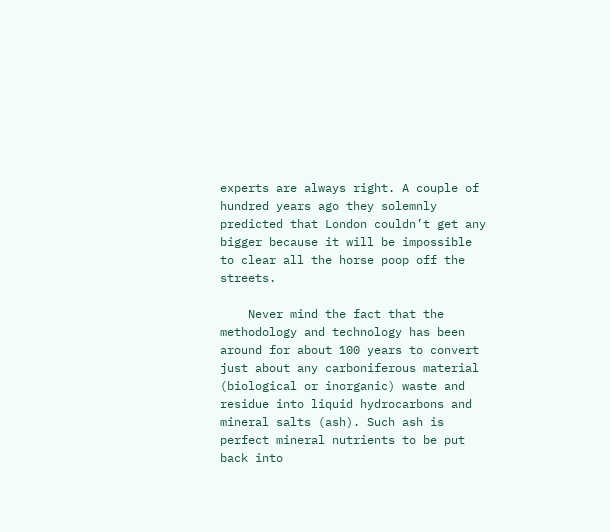experts are always right. A couple of hundred years ago they solemnly predicted that London couldn’t get any bigger because it will be impossible to clear all the horse poop off the streets.

    Never mind the fact that the methodology and technology has been around for about 100 years to convert just about any carboniferous material (biological or inorganic) waste and residue into liquid hydrocarbons and mineral salts (ash). Such ash is perfect mineral nutrients to be put back into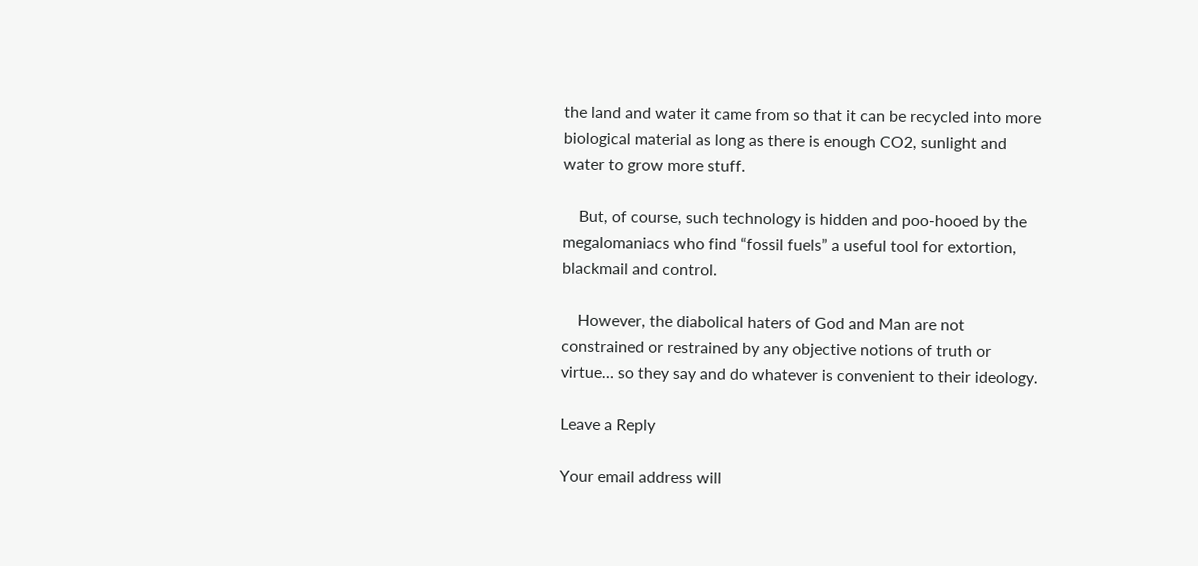the land and water it came from so that it can be recycled into more biological material as long as there is enough CO2, sunlight and water to grow more stuff.

    But, of course, such technology is hidden and poo-hooed by the megalomaniacs who find “fossil fuels” a useful tool for extortion, blackmail and control.

    However, the diabolical haters of God and Man are not constrained or restrained by any objective notions of truth or virtue… so they say and do whatever is convenient to their ideology.

Leave a Reply

Your email address will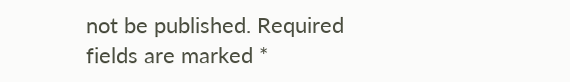not be published. Required fields are marked *